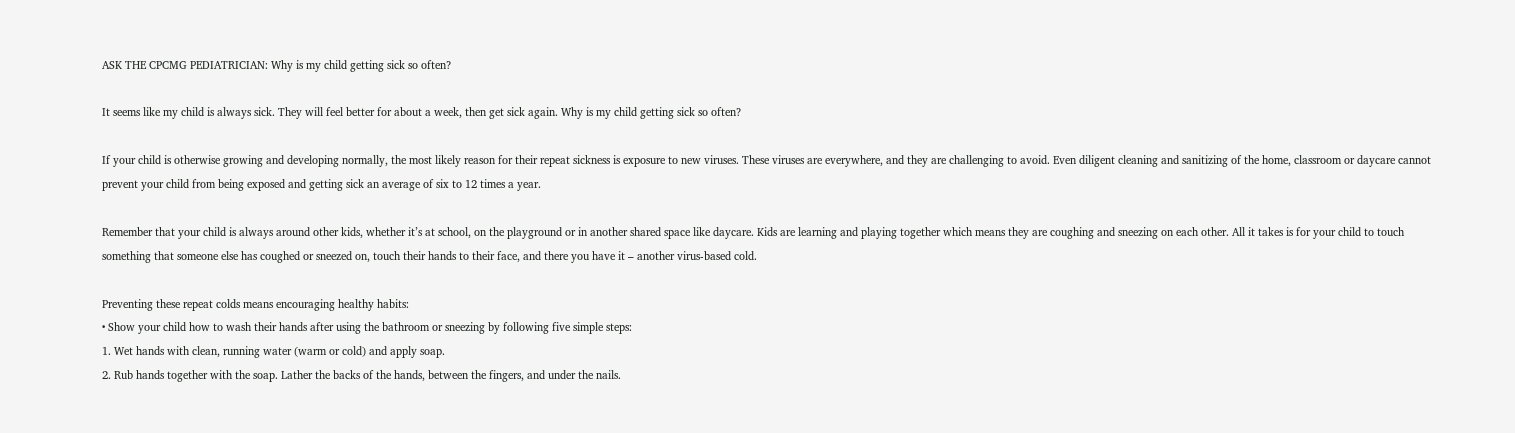ASK THE CPCMG PEDIATRICIAN: Why is my child getting sick so often?

It seems like my child is always sick. They will feel better for about a week, then get sick again. Why is my child getting sick so often?

If your child is otherwise growing and developing normally, the most likely reason for their repeat sickness is exposure to new viruses. These viruses are everywhere, and they are challenging to avoid. Even diligent cleaning and sanitizing of the home, classroom or daycare cannot prevent your child from being exposed and getting sick an average of six to 12 times a year.

Remember that your child is always around other kids, whether it’s at school, on the playground or in another shared space like daycare. Kids are learning and playing together which means they are coughing and sneezing on each other. All it takes is for your child to touch something that someone else has coughed or sneezed on, touch their hands to their face, and there you have it – another virus-based cold.

Preventing these repeat colds means encouraging healthy habits:
• Show your child how to wash their hands after using the bathroom or sneezing by following five simple steps:
1. Wet hands with clean, running water (warm or cold) and apply soap.
2. Rub hands together with the soap. Lather the backs of the hands, between the fingers, and under the nails.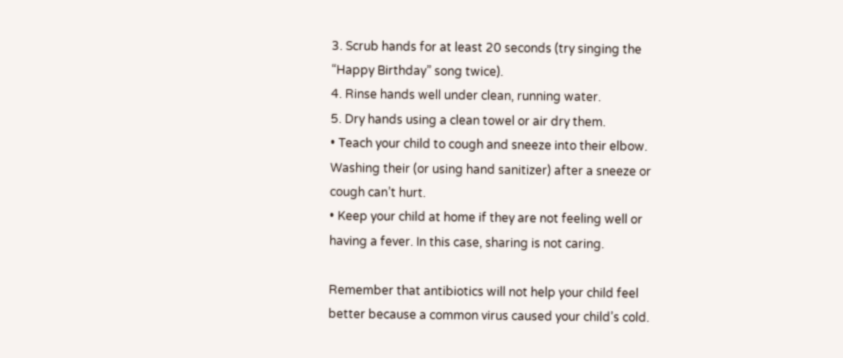3. Scrub hands for at least 20 seconds (try singing the “Happy Birthday” song twice).
4. Rinse hands well under clean, running water.
5. Dry hands using a clean towel or air dry them.
• Teach your child to cough and sneeze into their elbow. Washing their (or using hand sanitizer) after a sneeze or cough can’t hurt.
• Keep your child at home if they are not feeling well or having a fever. In this case, sharing is not caring.

Remember that antibiotics will not help your child feel better because a common virus caused your child’s cold.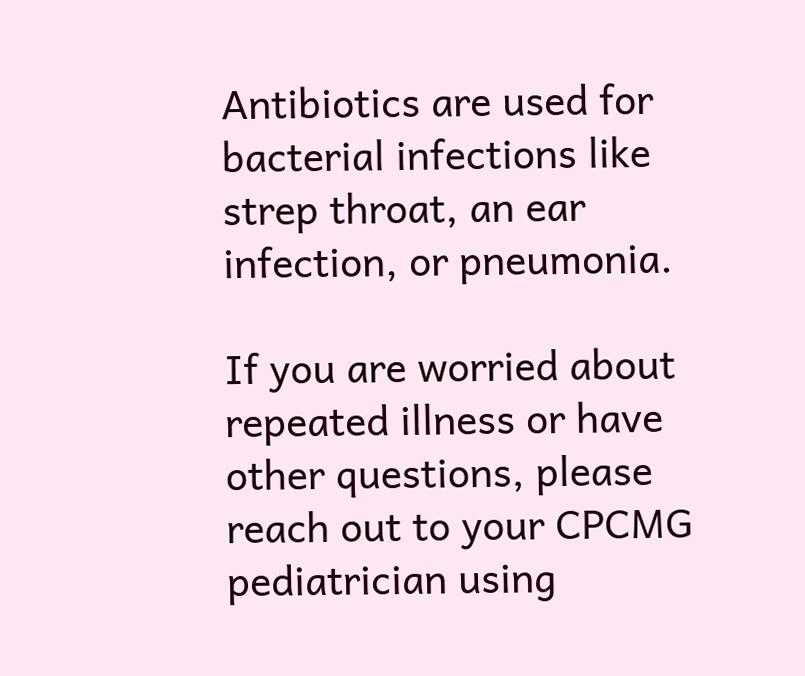Antibiotics are used for bacterial infections like strep throat, an ear infection, or pneumonia.

If you are worried about repeated illness or have other questions, please reach out to your CPCMG pediatrician using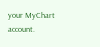your MyChart account.